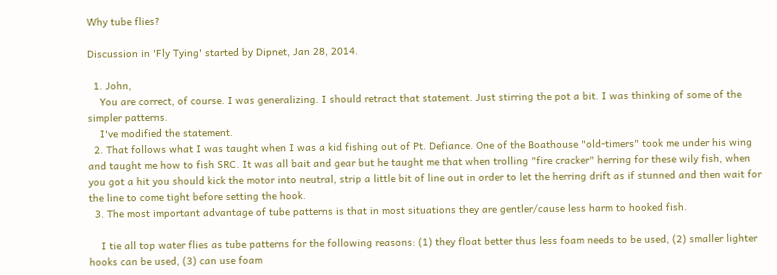Why tube flies?

Discussion in 'Fly Tying' started by Dipnet, Jan 28, 2014.

  1. John,
    You are correct, of course. I was generalizing. I should retract that statement. Just stirring the pot a bit. I was thinking of some of the simpler patterns.
    I've modified the statement.
  2. That follows what I was taught when I was a kid fishing out of Pt. Defiance. One of the Boathouse "old-timers" took me under his wing and taught me how to fish SRC. It was all bait and gear but he taught me that when trolling "fire cracker" herring for these wily fish, when you got a hit you should kick the motor into neutral, strip a little bit of line out in order to let the herring drift as if stunned and then wait for the line to come tight before setting the hook.
  3. The most important advantage of tube patterns is that in most situations they are gentler/cause less harm to hooked fish.

    I tie all top water flies as tube patterns for the following reasons: (1) they float better thus less foam needs to be used, (2) smaller lighter hooks can be used, (3) can use foam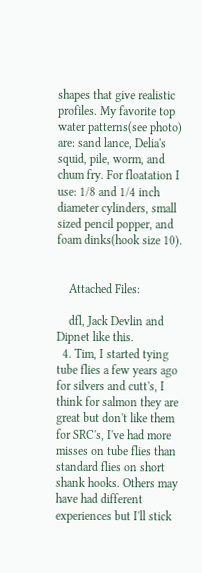shapes that give realistic profiles. My favorite top water patterns(see photo) are: sand lance, Delia's squid, pile, worm, and chum fry. For floatation I use: 1/8 and 1/4 inch diameter cylinders, small sized pencil popper, and foam dinks(hook size 10).


    Attached Files:

    dfl, Jack Devlin and Dipnet like this.
  4. Tim, I started tying tube flies a few years ago for silvers and cutt's, I think for salmon they are great but don't like them for SRC's, I've had more misses on tube flies than standard flies on short shank hooks. Others may have had different experiences but I'll stick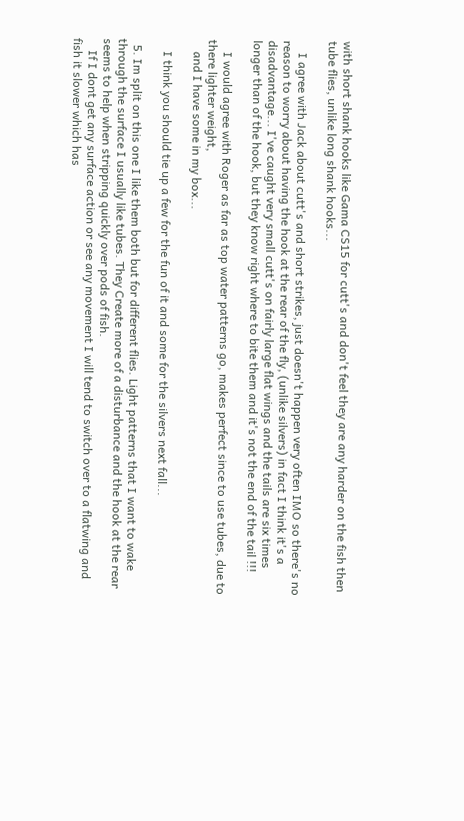with short shank hooks like Gama CS15 for cutt's and don't feel they are any harder on the fish then tube flies, unlike long shank hooks...

    I agree with Jack about cutt's and short strikes, just doesn't happen very often IMO so there's no reason to worry about having the hook at the rear of the fly, (unlike silvers) in fact I think it's a disadvantage... I've caught very small cutt's on fairly large flat wings and the tails are six times longer than of the hook, but they know right where to bite them and it's not the end of the tail !!!

    I would agree with Roger as far as top water patterns go, makes perfect since to use tubes, due to there lighter weight,
    and I have some in my box...

    I think you should tie up a few for the fun of it and some for the silvers next fall...

  5. Im split on this one I like them both but for different flies. Light patterns that I want to wake through the surface I usually like tubes. They Create more of a disturbance and the hook at the rear seems to help when stripping quickly over pods of fish.
    If I dont get any surface action or see any movement I will tend to switch over to a flatwing and fish it slower which has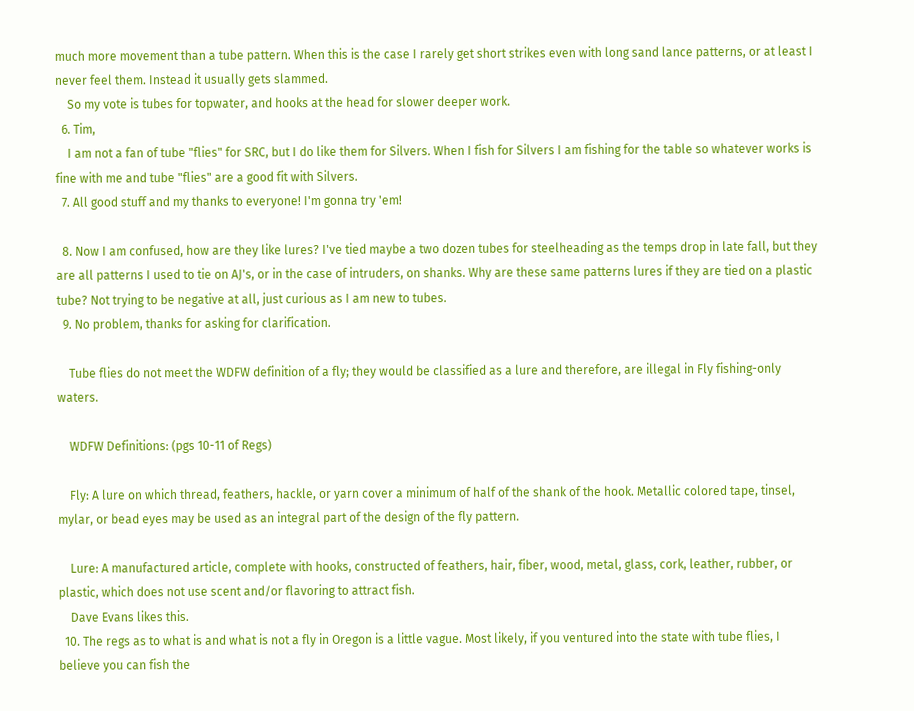much more movement than a tube pattern. When this is the case I rarely get short strikes even with long sand lance patterns, or at least I never feel them. Instead it usually gets slammed.
    So my vote is tubes for topwater, and hooks at the head for slower deeper work.
  6. Tim,
    I am not a fan of tube "flies" for SRC, but I do like them for Silvers. When I fish for Silvers I am fishing for the table so whatever works is fine with me and tube "flies" are a good fit with Silvers.
  7. All good stuff and my thanks to everyone! I'm gonna try 'em!

  8. Now I am confused, how are they like lures? I've tied maybe a two dozen tubes for steelheading as the temps drop in late fall, but they are all patterns I used to tie on AJ's, or in the case of intruders, on shanks. Why are these same patterns lures if they are tied on a plastic tube? Not trying to be negative at all, just curious as I am new to tubes.
  9. No problem, thanks for asking for clarification.

    Tube flies do not meet the WDFW definition of a fly; they would be classified as a lure and therefore, are illegal in Fly fishing-only waters.

    WDFW Definitions: (pgs 10-11 of Regs)

    Fly: A lure on which thread, feathers, hackle, or yarn cover a minimum of half of the shank of the hook. Metallic colored tape, tinsel, mylar, or bead eyes may be used as an integral part of the design of the fly pattern.

    Lure: A manufactured article, complete with hooks, constructed of feathers, hair, fiber, wood, metal, glass, cork, leather, rubber, or plastic, which does not use scent and/or flavoring to attract fish.
    Dave Evans likes this.
  10. The regs as to what is and what is not a fly in Oregon is a little vague. Most likely, if you ventured into the state with tube flies, I believe you can fish the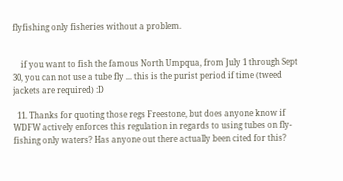flyfishing only fisheries without a problem.


    if you want to fish the famous North Umpqua, from July 1 through Sept 30, you can not use a tube fly ... this is the purist period if time (tweed jackets are required) :D

  11. Thanks for quoting those regs Freestone, but does anyone know if WDFW actively enforces this regulation in regards to using tubes on fly-fishing only waters? Has anyone out there actually been cited for this?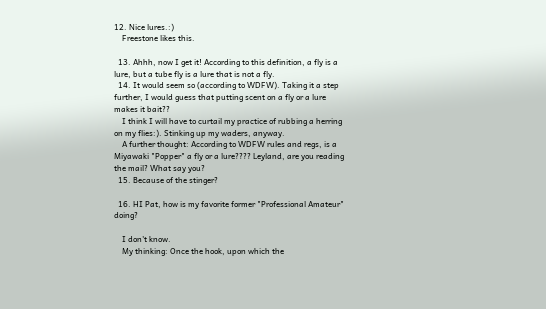12. Nice lures.:)
    Freestone likes this.

  13. Ahhh, now I get it! According to this definition, a fly is a lure, but a tube fly is a lure that is not a fly.
  14. It would seem so (according to WDFW). Taking it a step further, I would guess that putting scent on a fly or a lure makes it bait??
    I think I will have to curtail my practice of rubbing a herring on my flies:). Stinking up my waders, anyway.
    A further thought: According to WDFW rules and regs, is a Miyawaki "Popper" a fly or a lure???? Leyland, are you reading the mail? What say you?
  15. Because of the stinger?

  16. HI Pat, how is my favorite former "Professional Amateur" doing?

    I don't know.
    My thinking: Once the hook, upon which the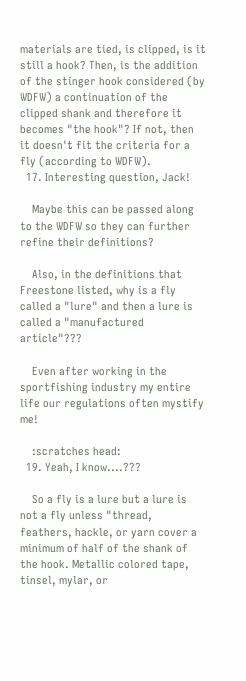materials are tied, is clipped, is it still a hook? Then, is the addition of the stinger hook considered (by WDFW) a continuation of the clipped shank and therefore it becomes "the hook"? If not, then it doesn't fit the criteria for a fly (according to WDFW).
  17. Interesting question, Jack!

    Maybe this can be passed along to the WDFW so they can further refine their definitions?

    Also, in the definitions that Freestone listed, why is a fly called a "lure" and then a lure is called a "manufactured article"???

    Even after working in the sportfishing industry my entire life our regulations often mystify me!

    :scratches head:
  19. Yeah, I know....???

    So a fly is a lure but a lure is not a fly unless "thread, feathers, hackle, or yarn cover a minimum of half of the shank of the hook. Metallic colored tape, tinsel, mylar, or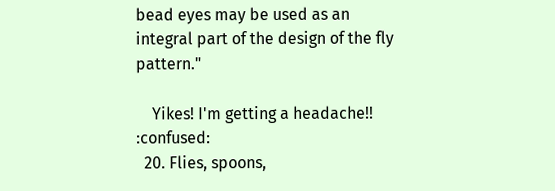bead eyes may be used as an integral part of the design of the fly pattern."

    Yikes! I'm getting a headache!! :confused:
  20. Flies, spoons,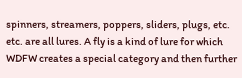spinners, streamers, poppers, sliders, plugs, etc. etc. are all lures. A fly is a kind of lure for which WDFW creates a special category and then further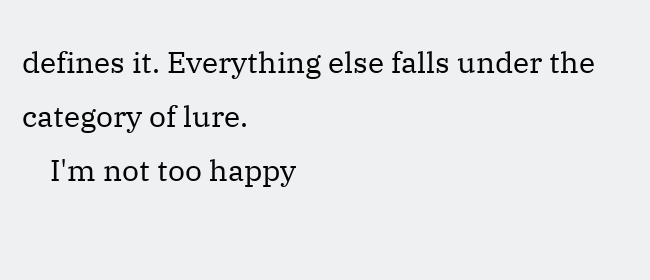defines it. Everything else falls under the category of lure.
    I'm not too happy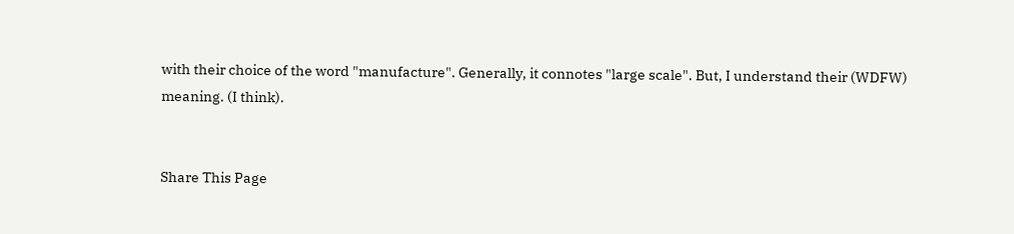with their choice of the word "manufacture". Generally, it connotes "large scale". But, I understand their (WDFW) meaning. (I think).


Share This Page